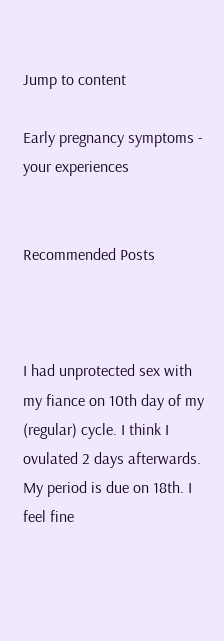Jump to content

Early pregnancy symptoms - your experiences


Recommended Posts



I had unprotected sex with my fiance on 10th day of my (regular) cycle. I think I ovulated 2 days afterwards. My period is due on 18th. I feel fine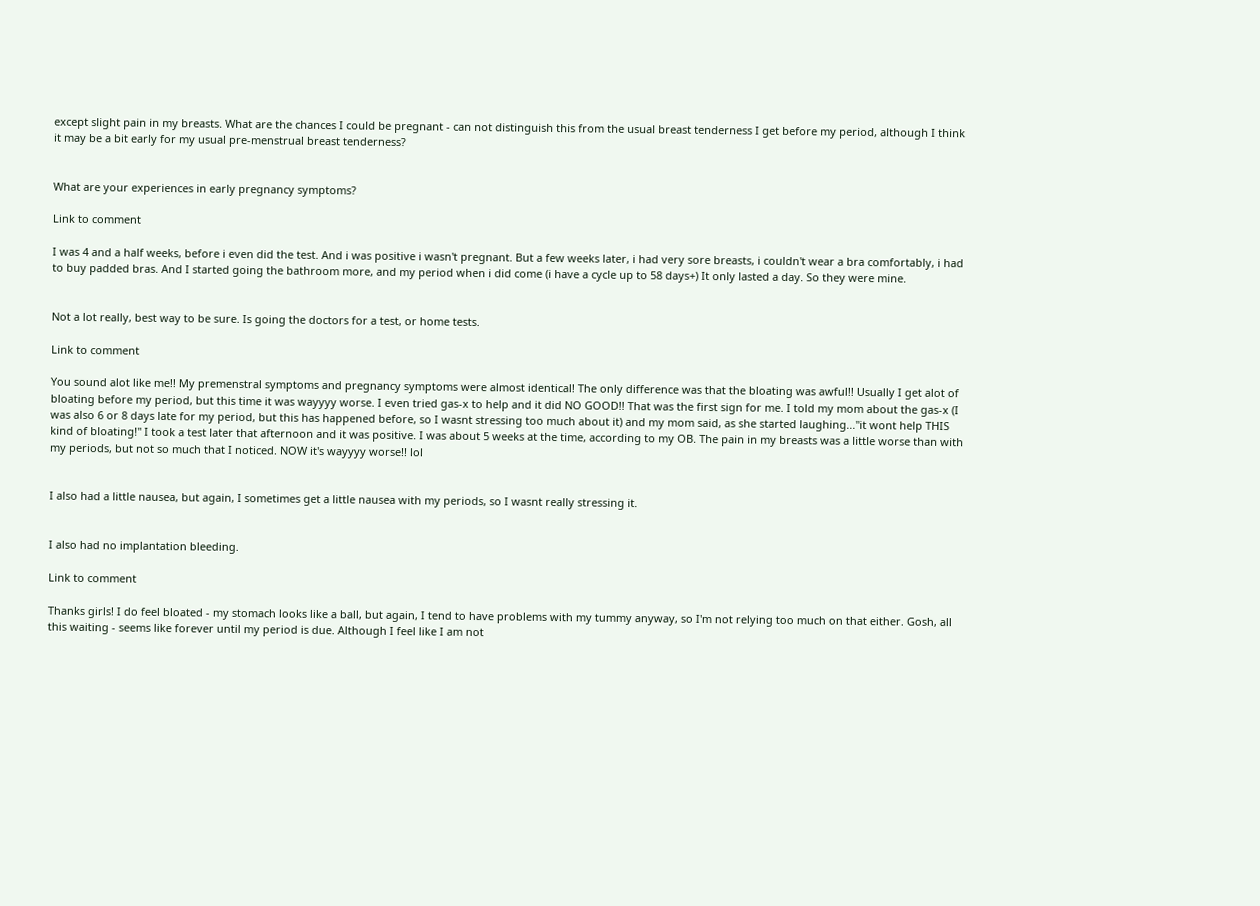except slight pain in my breasts. What are the chances I could be pregnant - can not distinguish this from the usual breast tenderness I get before my period, although I think it may be a bit early for my usual pre-menstrual breast tenderness?


What are your experiences in early pregnancy symptoms?

Link to comment

I was 4 and a half weeks, before i even did the test. And i was positive i wasn't pregnant. But a few weeks later, i had very sore breasts, i couldn't wear a bra comfortably, i had to buy padded bras. And I started going the bathroom more, and my period when i did come (i have a cycle up to 58 days+) It only lasted a day. So they were mine.


Not a lot really, best way to be sure. Is going the doctors for a test, or home tests.

Link to comment

You sound alot like me!! My premenstral symptoms and pregnancy symptoms were almost identical! The only difference was that the bloating was awful!! Usually I get alot of bloating before my period, but this time it was wayyyy worse. I even tried gas-x to help and it did NO GOOD!! That was the first sign for me. I told my mom about the gas-x (I was also 6 or 8 days late for my period, but this has happened before, so I wasnt stressing too much about it) and my mom said, as she started laughing..."it wont help THIS kind of bloating!" I took a test later that afternoon and it was positive. I was about 5 weeks at the time, according to my OB. The pain in my breasts was a little worse than with my periods, but not so much that I noticed. NOW it's wayyyy worse!! lol


I also had a little nausea, but again, I sometimes get a little nausea with my periods, so I wasnt really stressing it.


I also had no implantation bleeding.

Link to comment

Thanks girls! I do feel bloated - my stomach looks like a ball, but again, I tend to have problems with my tummy anyway, so I'm not relying too much on that either. Gosh, all this waiting - seems like forever until my period is due. Although I feel like I am not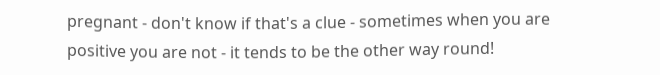pregnant - don't know if that's a clue - sometimes when you are positive you are not - it tends to be the other way round!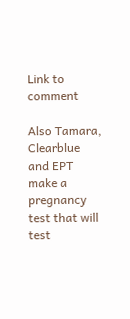Link to comment

Also Tamara, Clearblue and EPT make a pregnancy test that will test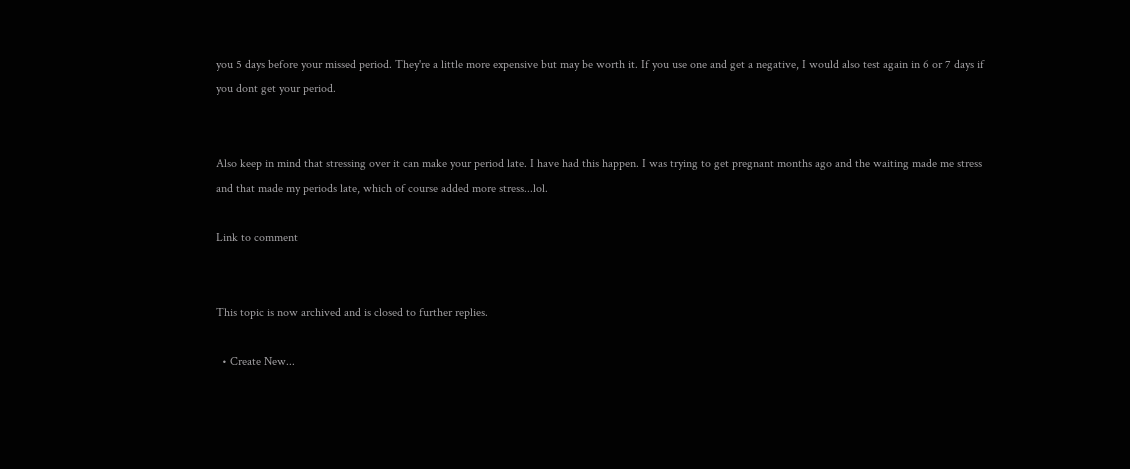you 5 days before your missed period. They're a little more expensive but may be worth it. If you use one and get a negative, I would also test again in 6 or 7 days if you dont get your period.


Also keep in mind that stressing over it can make your period late. I have had this happen. I was trying to get pregnant months ago and the waiting made me stress and that made my periods late, which of course added more stress...lol.

Link to comment


This topic is now archived and is closed to further replies.

  • Create New...